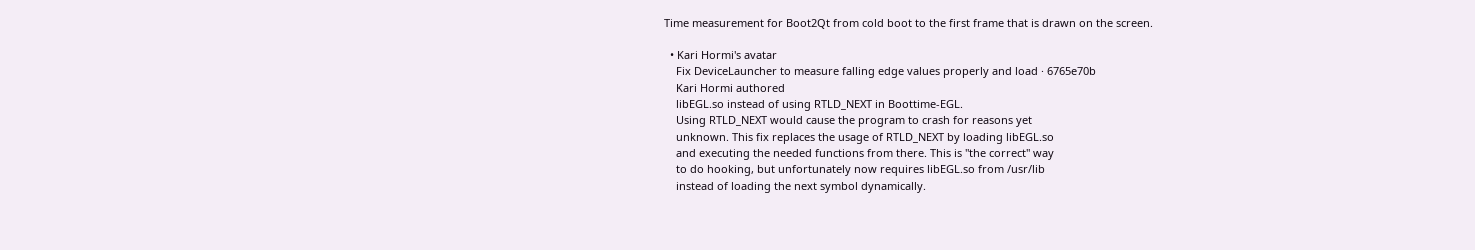Time measurement for Boot2Qt from cold boot to the first frame that is drawn on the screen.

  • Kari Hormi's avatar
    Fix DeviceLauncher to measure falling edge values properly and load · 6765e70b
    Kari Hormi authored
    libEGL.so instead of using RTLD_NEXT in Boottime-EGL.
    Using RTLD_NEXT would cause the program to crash for reasons yet
    unknown. This fix replaces the usage of RTLD_NEXT by loading libEGL.so
    and executing the needed functions from there. This is "the correct" way
    to do hooking, but unfortunately now requires libEGL.so from /usr/lib
    instead of loading the next symbol dynamically.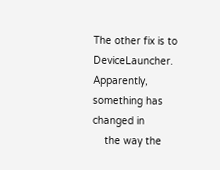The other fix is to DeviceLauncher. Apparently, something has changed in
    the way the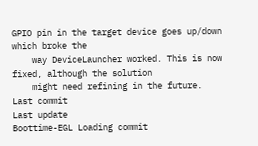GPIO pin in the target device goes up/down which broke the
    way DeviceLauncher worked. This is now fixed, although the solution
    might need refining in the future.
Last commit
Last update
Boottime-EGL Loading commit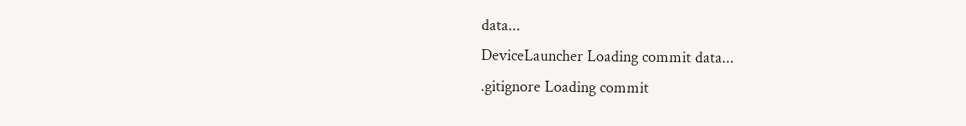data...
DeviceLauncher Loading commit data...
.gitignore Loading commit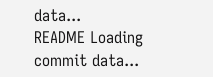data...
README Loading commit data...